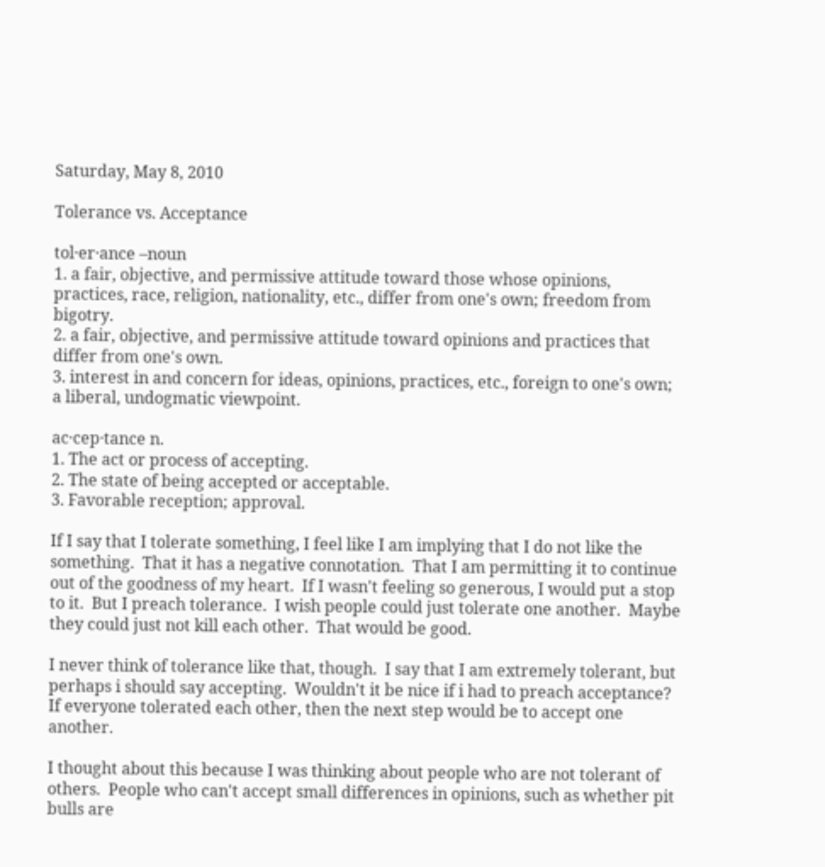Saturday, May 8, 2010

Tolerance vs. Acceptance

tol·er·ance –noun
1. a fair, objective, and permissive attitude toward those whose opinions, practices, race, religion, nationality, etc., differ from one's own; freedom from bigotry.
2. a fair, objective, and permissive attitude toward opinions and practices that differ from one's own.
3. interest in and concern for ideas, opinions, practices, etc., foreign to one's own; a liberal, undogmatic viewpoint.

ac·cep·tance n.
1. The act or process of accepting.
2. The state of being accepted or acceptable.
3. Favorable reception; approval.

If I say that I tolerate something, I feel like I am implying that I do not like the something.  That it has a negative connotation.  That I am permitting it to continue out of the goodness of my heart.  If I wasn't feeling so generous, I would put a stop to it.  But I preach tolerance.  I wish people could just tolerate one another.  Maybe they could just not kill each other.  That would be good.

I never think of tolerance like that, though.  I say that I am extremely tolerant, but perhaps i should say accepting.  Wouldn't it be nice if i had to preach acceptance?  If everyone tolerated each other, then the next step would be to accept one another.

I thought about this because I was thinking about people who are not tolerant of others.  People who can't accept small differences in opinions, such as whether pit bulls are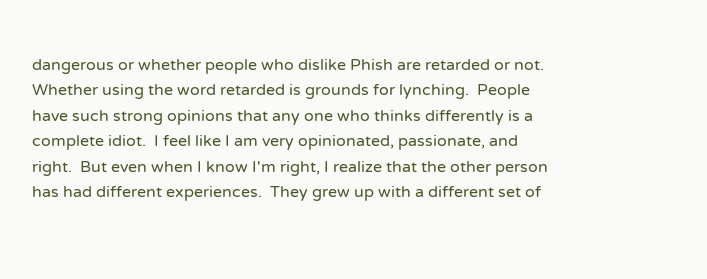dangerous or whether people who dislike Phish are retarded or not.  Whether using the word retarded is grounds for lynching.  People have such strong opinions that any one who thinks differently is a complete idiot.  I feel like I am very opinionated, passionate, and right.  But even when I know I'm right, I realize that the other person has had different experiences.  They grew up with a different set of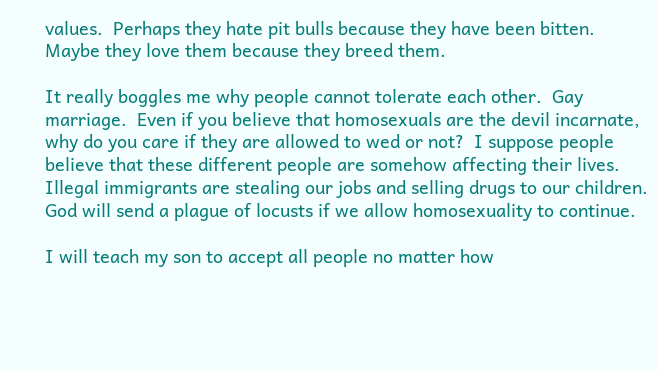values.  Perhaps they hate pit bulls because they have been bitten.  Maybe they love them because they breed them.

It really boggles me why people cannot tolerate each other.  Gay marriage.  Even if you believe that homosexuals are the devil incarnate, why do you care if they are allowed to wed or not?  I suppose people believe that these different people are somehow affecting their lives.  Illegal immigrants are stealing our jobs and selling drugs to our children.  God will send a plague of locusts if we allow homosexuality to continue.

I will teach my son to accept all people no matter how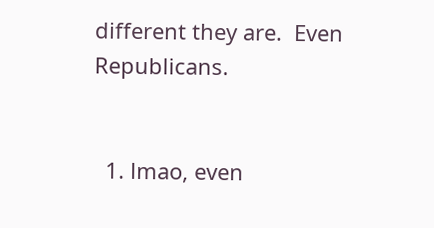different they are.  Even Republicans.


  1. lmao, even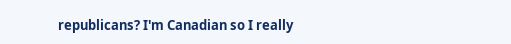republicans? I'm Canadian so I really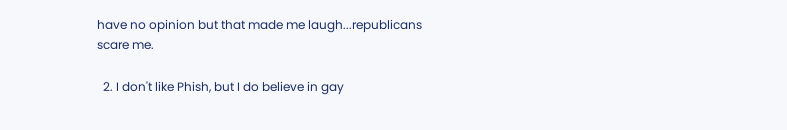have no opinion but that made me laugh...republicans scare me.

  2. I don't like Phish, but I do believe in gay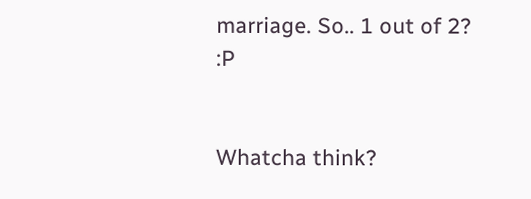marriage. So.. 1 out of 2? :P


Whatcha think?